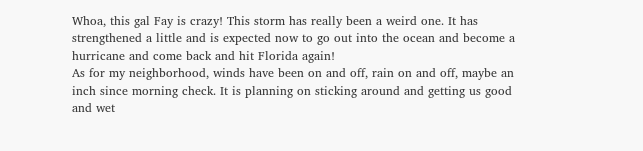Whoa, this gal Fay is crazy! This storm has really been a weird one. It has strengthened a little and is expected now to go out into the ocean and become a hurricane and come back and hit Florida again!
As for my neighborhood, winds have been on and off, rain on and off, maybe an inch since morning check. It is planning on sticking around and getting us good and wet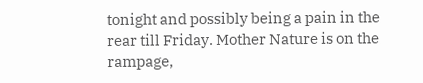tonight and possibly being a pain in the rear till Friday. Mother Nature is on the rampage,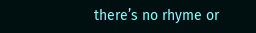there’s no rhyme or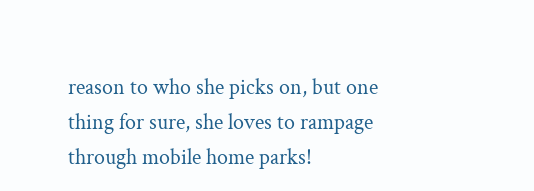reason to who she picks on, but one thing for sure, she loves to rampage through mobile home parks!